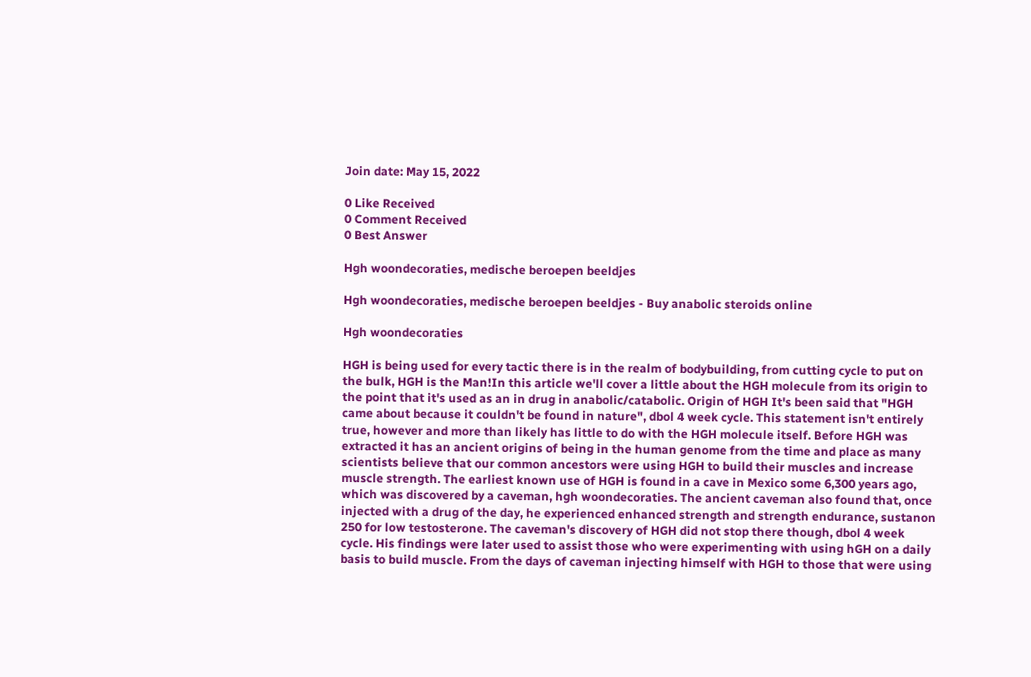Join date: May 15, 2022

0 Like Received
0 Comment Received
0 Best Answer

Hgh woondecoraties, medische beroepen beeldjes

Hgh woondecoraties, medische beroepen beeldjes - Buy anabolic steroids online

Hgh woondecoraties

HGH is being used for every tactic there is in the realm of bodybuilding, from cutting cycle to put on the bulk, HGH is the Man!In this article we'll cover a little about the HGH molecule from its origin to the point that it's used as an in drug in anabolic/catabolic. Origin of HGH It's been said that "HGH came about because it couldn't be found in nature", dbol 4 week cycle. This statement isn't entirely true, however and more than likely has little to do with the HGH molecule itself. Before HGH was extracted it has an ancient origins of being in the human genome from the time and place as many scientists believe that our common ancestors were using HGH to build their muscles and increase muscle strength. The earliest known use of HGH is found in a cave in Mexico some 6,300 years ago, which was discovered by a caveman, hgh woondecoraties. The ancient caveman also found that, once injected with a drug of the day, he experienced enhanced strength and strength endurance, sustanon 250 for low testosterone. The caveman's discovery of HGH did not stop there though, dbol 4 week cycle. His findings were later used to assist those who were experimenting with using hGH on a daily basis to build muscle. From the days of caveman injecting himself with HGH to those that were using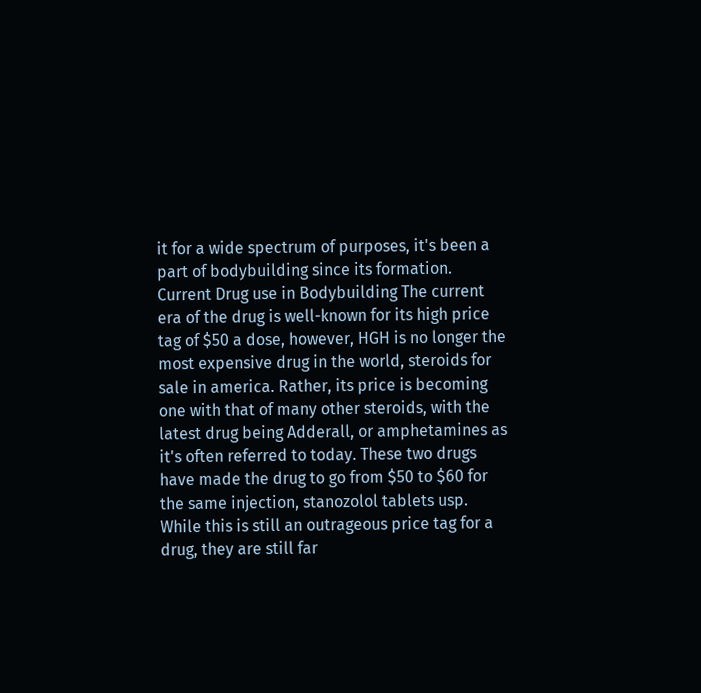it for a wide spectrum of purposes, it's been a part of bodybuilding since its formation. Current Drug use in Bodybuilding The current era of the drug is well-known for its high price tag of $50 a dose, however, HGH is no longer the most expensive drug in the world, steroids for sale in america. Rather, its price is becoming one with that of many other steroids, with the latest drug being Adderall, or amphetamines as it's often referred to today. These two drugs have made the drug to go from $50 to $60 for the same injection, stanozolol tablets usp. While this is still an outrageous price tag for a drug, they are still far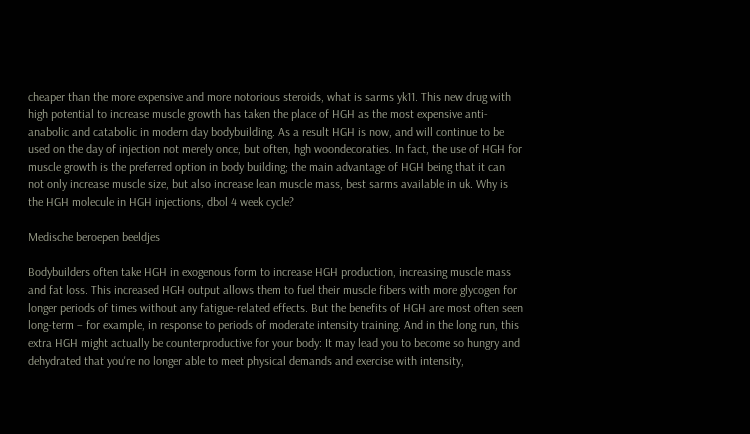cheaper than the more expensive and more notorious steroids, what is sarms yk11. This new drug with high potential to increase muscle growth has taken the place of HGH as the most expensive anti-anabolic and catabolic in modern day bodybuilding. As a result HGH is now, and will continue to be used on the day of injection not merely once, but often, hgh woondecoraties. In fact, the use of HGH for muscle growth is the preferred option in body building; the main advantage of HGH being that it can not only increase muscle size, but also increase lean muscle mass, best sarms available in uk. Why is the HGH molecule in HGH injections, dbol 4 week cycle?

Medische beroepen beeldjes

Bodybuilders often take HGH in exogenous form to increase HGH production, increasing muscle mass and fat loss. This increased HGH output allows them to fuel their muscle fibers with more glycogen for longer periods of times without any fatigue-related effects. But the benefits of HGH are most often seen long-term – for example, in response to periods of moderate intensity training. And in the long run, this extra HGH might actually be counterproductive for your body: It may lead you to become so hungry and dehydrated that you're no longer able to meet physical demands and exercise with intensity,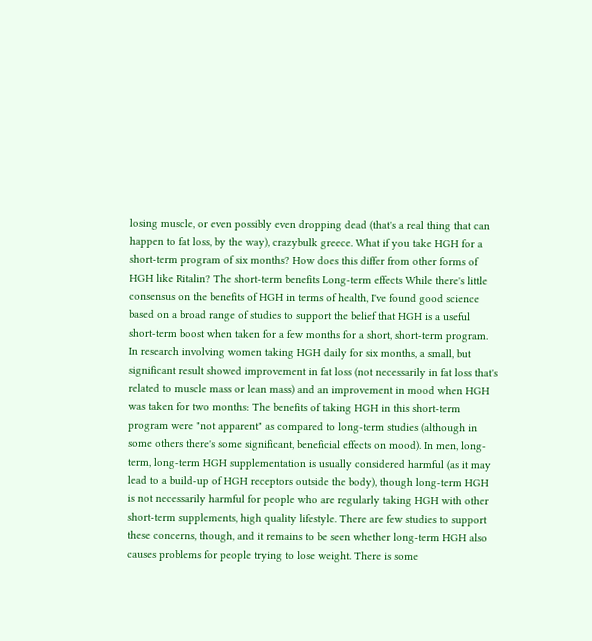losing muscle, or even possibly even dropping dead (that's a real thing that can happen to fat loss, by the way), crazybulk greece. What if you take HGH for a short-term program of six months? How does this differ from other forms of HGH like Ritalin? The short-term benefits Long-term effects While there's little consensus on the benefits of HGH in terms of health, I've found good science based on a broad range of studies to support the belief that HGH is a useful short-term boost when taken for a few months for a short, short-term program. In research involving women taking HGH daily for six months, a small, but significant result showed improvement in fat loss (not necessarily in fat loss that's related to muscle mass or lean mass) and an improvement in mood when HGH was taken for two months: The benefits of taking HGH in this short-term program were "not apparent" as compared to long-term studies (although in some others there's some significant, beneficial effects on mood). In men, long-term, long-term HGH supplementation is usually considered harmful (as it may lead to a build-up of HGH receptors outside the body), though long-term HGH is not necessarily harmful for people who are regularly taking HGH with other short-term supplements, high quality lifestyle. There are few studies to support these concerns, though, and it remains to be seen whether long-term HGH also causes problems for people trying to lose weight. There is some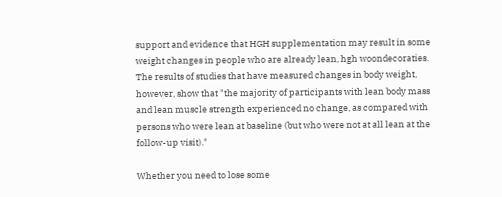support and evidence that HGH supplementation may result in some weight changes in people who are already lean, hgh woondecoraties. The results of studies that have measured changes in body weight, however, show that "the majority of participants with lean body mass and lean muscle strength experienced no change, as compared with persons who were lean at baseline (but who were not at all lean at the follow-up visit)."

Whether you need to lose some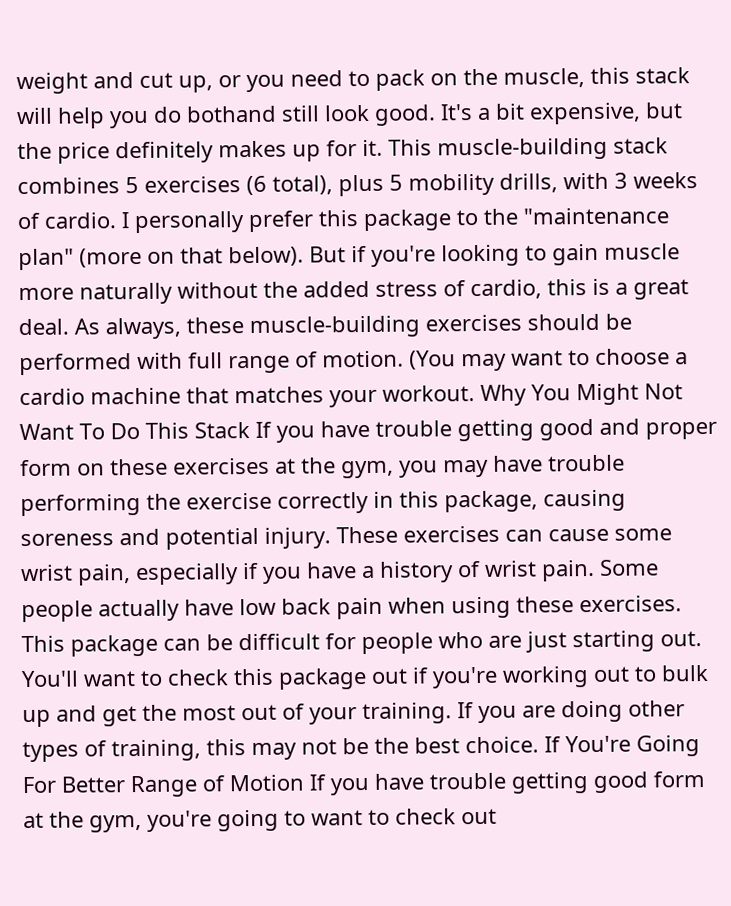weight and cut up, or you need to pack on the muscle, this stack will help you do bothand still look good. It's a bit expensive, but the price definitely makes up for it. This muscle-building stack combines 5 exercises (6 total), plus 5 mobility drills, with 3 weeks of cardio. I personally prefer this package to the "maintenance plan" (more on that below). But if you're looking to gain muscle more naturally without the added stress of cardio, this is a great deal. As always, these muscle-building exercises should be performed with full range of motion. (You may want to choose a cardio machine that matches your workout. Why You Might Not Want To Do This Stack If you have trouble getting good and proper form on these exercises at the gym, you may have trouble performing the exercise correctly in this package, causing soreness and potential injury. These exercises can cause some wrist pain, especially if you have a history of wrist pain. Some people actually have low back pain when using these exercises. This package can be difficult for people who are just starting out. You'll want to check this package out if you're working out to bulk up and get the most out of your training. If you are doing other types of training, this may not be the best choice. If You're Going For Better Range of Motion If you have trouble getting good form at the gym, you're going to want to check out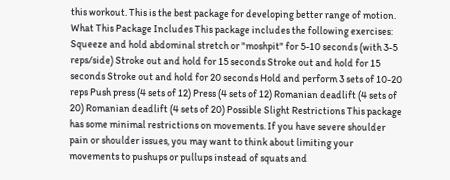this workout. This is the best package for developing better range of motion. What This Package Includes This package includes the following exercises: Squeeze and hold abdominal stretch or "moshpit" for 5-10 seconds (with 3-5 reps/side) Stroke out and hold for 15 seconds Stroke out and hold for 15 seconds Stroke out and hold for 20 seconds Hold and perform 3 sets of 10-20 reps Push press (4 sets of 12) Press (4 sets of 12) Romanian deadlift (4 sets of 20) Romanian deadlift (4 sets of 20) Possible Slight Restrictions This package has some minimal restrictions on movements. If you have severe shoulder pain or shoulder issues, you may want to think about limiting your movements to pushups or pullups instead of squats and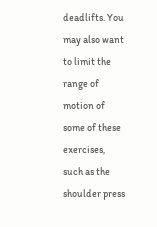deadlifts. You may also want to limit the range of motion of some of these exercises, such as the shoulder press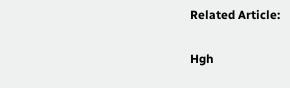Related Article:

Hgh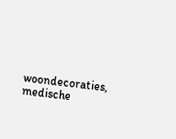woondecoraties, medische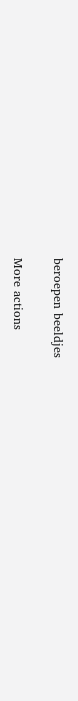beroepen beeldjes

More actions